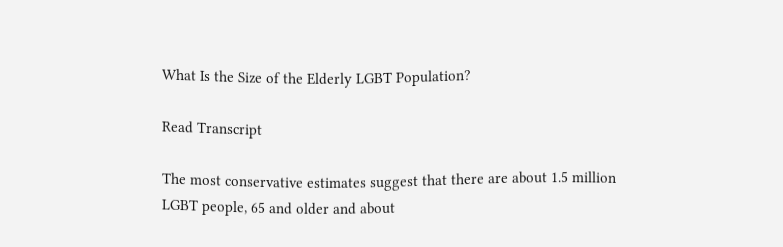What Is the Size of the Elderly LGBT Population?

Read Transcript

The most conservative estimates suggest that there are about 1.5 million LGBT people, 65 and older and about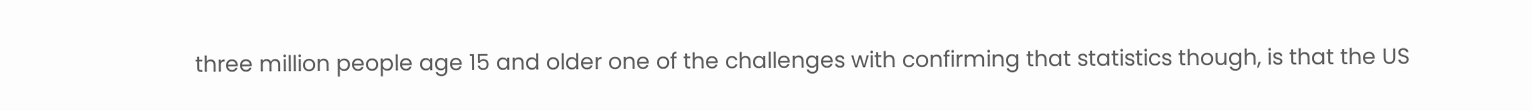three million people age 15 and older one of the challenges with confirming that statistics though, is that the US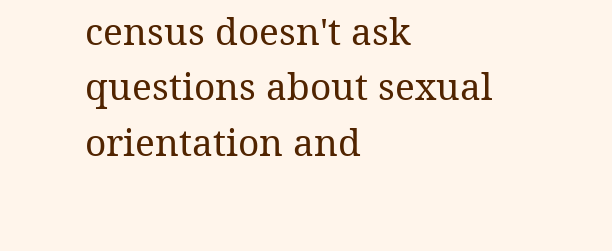census doesn't ask questions about sexual orientation and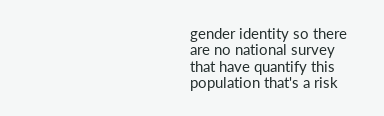gender identity so there are no national survey that have quantify this population that's a risk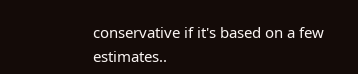conservative if it's based on a few estimates..